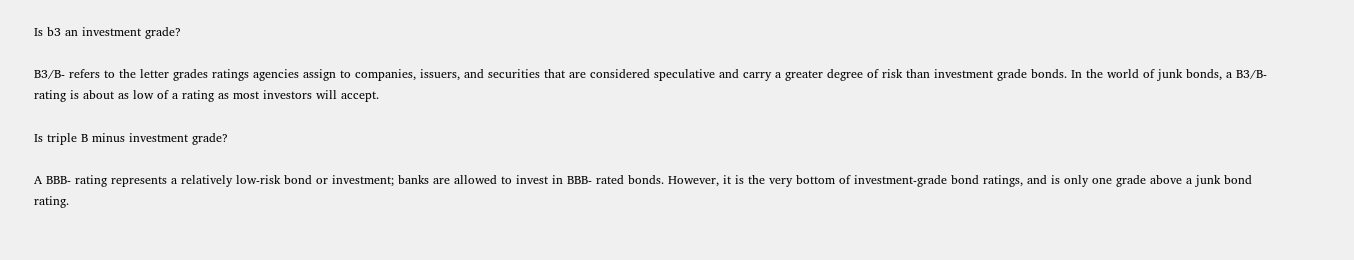Is b3 an investment grade?

B3/B- refers to the letter grades ratings agencies assign to companies, issuers, and securities that are considered speculative and carry a greater degree of risk than investment grade bonds. In the world of junk bonds, a B3/B- rating is about as low of a rating as most investors will accept.

Is triple B minus investment grade?

A BBB- rating represents a relatively low-risk bond or investment; banks are allowed to invest in BBB- rated bonds. However, it is the very bottom of investment-grade bond ratings, and is only one grade above a junk bond rating.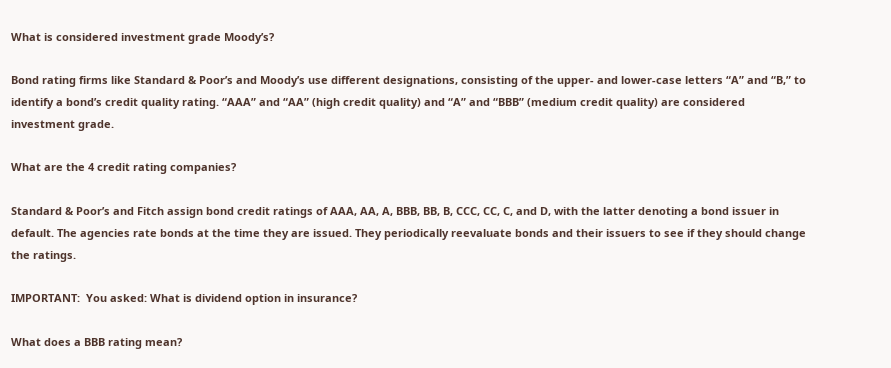What is considered investment grade Moody’s?

Bond rating firms like Standard & Poor’s and Moody’s use different designations, consisting of the upper- and lower-case letters “A” and “B,” to identify a bond’s credit quality rating. “AAA” and “AA” (high credit quality) and “A” and “BBB” (medium credit quality) are considered investment grade.

What are the 4 credit rating companies?

Standard & Poor’s and Fitch assign bond credit ratings of AAA, AA, A, BBB, BB, B, CCC, CC, C, and D, with the latter denoting a bond issuer in default. The agencies rate bonds at the time they are issued. They periodically reevaluate bonds and their issuers to see if they should change the ratings.

IMPORTANT:  You asked: What is dividend option in insurance?

What does a BBB rating mean?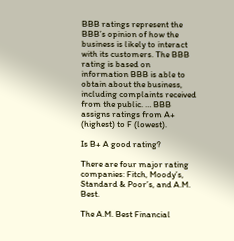BBB ratings represent the BBB’s opinion of how the business is likely to interact with its customers. The BBB rating is based on information BBB is able to obtain about the business, including complaints received from the public. … BBB assigns ratings from A+ (highest) to F (lowest).

Is B+ A good rating?

There are four major rating companies: Fitch, Moody’s, Standard & Poor’s, and A.M. Best.

The A.M. Best Financial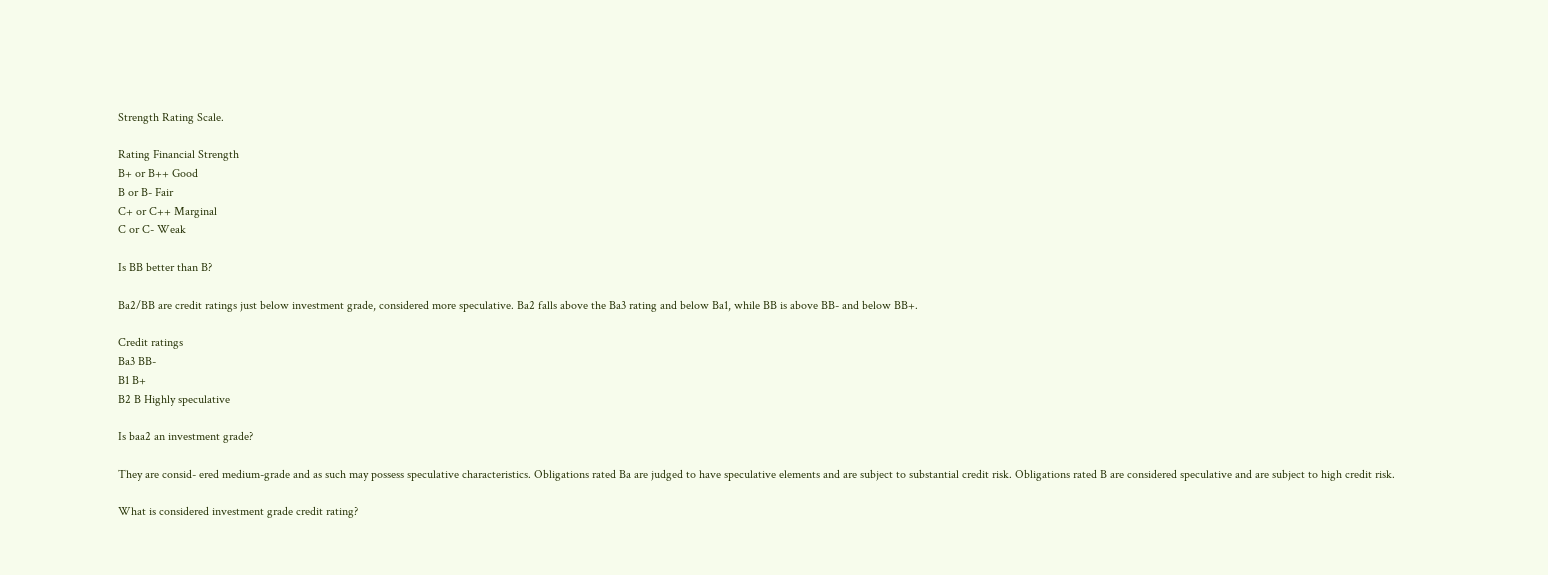Strength Rating Scale.

Rating Financial Strength
B+ or B++ Good
B or B- Fair
C+ or C++ Marginal
C or C- Weak

Is BB better than B?

Ba2/BB are credit ratings just below investment grade, considered more speculative. Ba2 falls above the Ba3 rating and below Ba1, while BB is above BB- and below BB+.

Credit ratings
Ba3 BB-
B1 B+
B2 B Highly speculative

Is baa2 an investment grade?

They are consid- ered medium-grade and as such may possess speculative characteristics. Obligations rated Ba are judged to have speculative elements and are subject to substantial credit risk. Obligations rated B are considered speculative and are subject to high credit risk.

What is considered investment grade credit rating?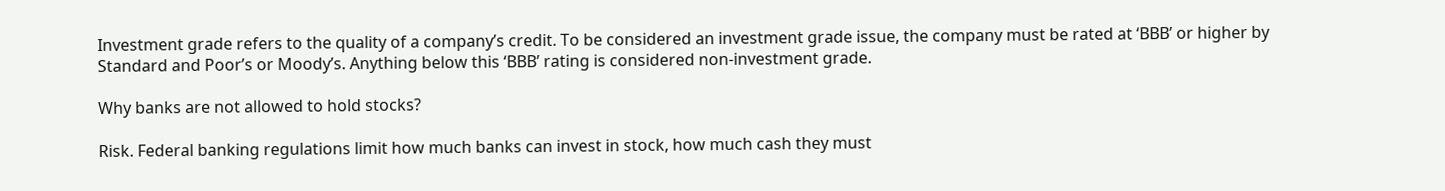Investment grade refers to the quality of a company’s credit. To be considered an investment grade issue, the company must be rated at ‘BBB’ or higher by Standard and Poor’s or Moody’s. Anything below this ‘BBB’ rating is considered non-investment grade.

Why banks are not allowed to hold stocks?

Risk. Federal banking regulations limit how much banks can invest in stock, how much cash they must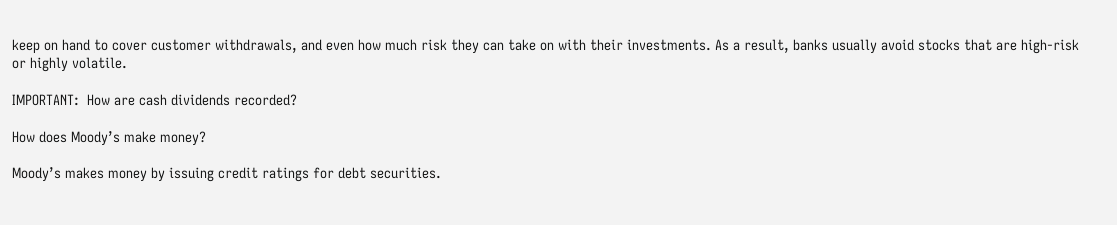keep on hand to cover customer withdrawals, and even how much risk they can take on with their investments. As a result, banks usually avoid stocks that are high-risk or highly volatile.

IMPORTANT:  How are cash dividends recorded?

How does Moody’s make money?

Moody’s makes money by issuing credit ratings for debt securities.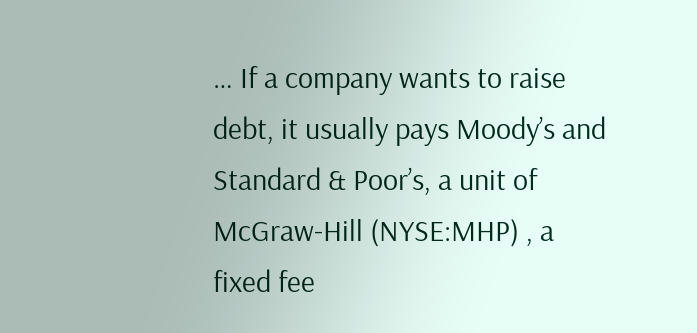… If a company wants to raise debt, it usually pays Moody’s and Standard & Poor’s, a unit of McGraw-Hill (NYSE:MHP) , a fixed fee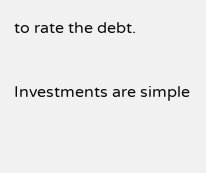to rate the debt.

Investments are simple